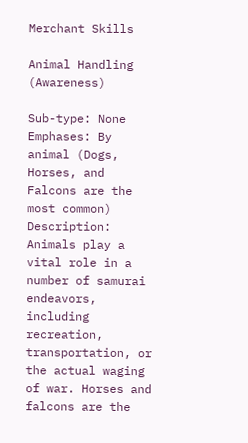Merchant Skills

Animal Handling (Awareness)

Sub-type: None
Emphases: By animal (Dogs, Horses, and Falcons are the most common)
Description: Animals play a vital role in a number of samurai endeavors, including recreation, transportation, or the actual waging of war. Horses and falcons are the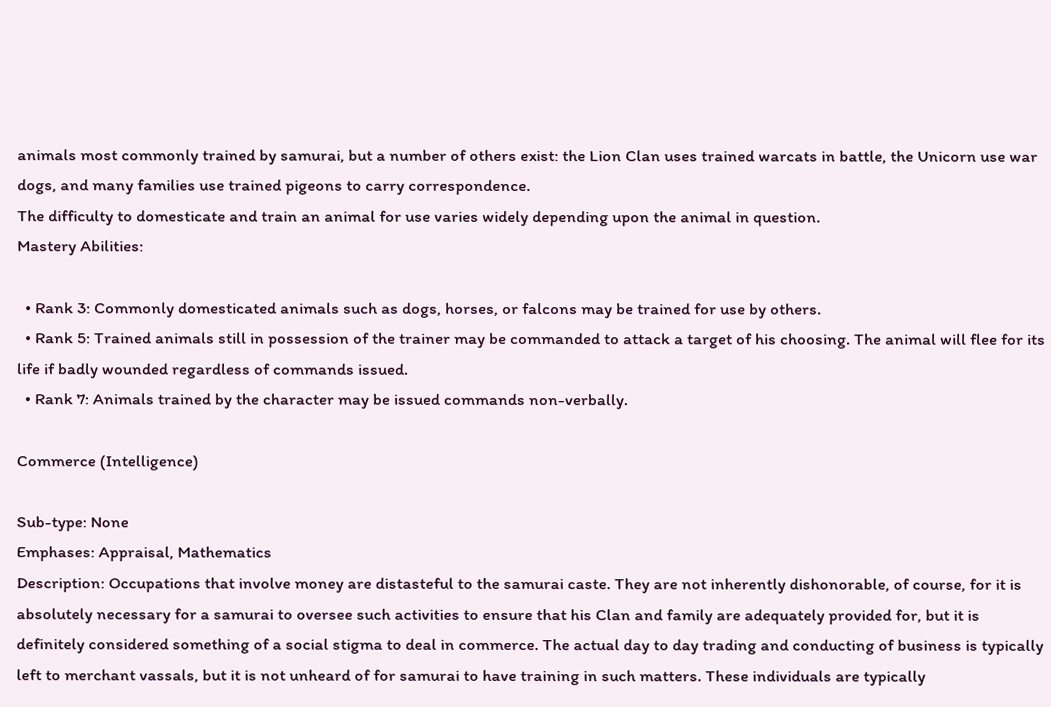animals most commonly trained by samurai, but a number of others exist: the Lion Clan uses trained warcats in battle, the Unicorn use war dogs, and many families use trained pigeons to carry correspondence.
The difficulty to domesticate and train an animal for use varies widely depending upon the animal in question.
Mastery Abilities:

  • Rank 3: Commonly domesticated animals such as dogs, horses, or falcons may be trained for use by others.
  • Rank 5: Trained animals still in possession of the trainer may be commanded to attack a target of his choosing. The animal will flee for its life if badly wounded regardless of commands issued.
  • Rank 7: Animals trained by the character may be issued commands non-verbally.

Commerce (Intelligence)

Sub-type: None
Emphases: Appraisal, Mathematics
Description: Occupations that involve money are distasteful to the samurai caste. They are not inherently dishonorable, of course, for it is absolutely necessary for a samurai to oversee such activities to ensure that his Clan and family are adequately provided for, but it is definitely considered something of a social stigma to deal in commerce. The actual day to day trading and conducting of business is typically left to merchant vassals, but it is not unheard of for samurai to have training in such matters. These individuals are typically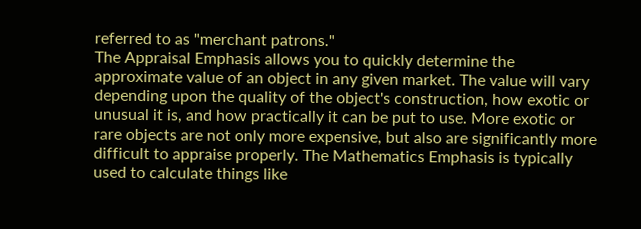referred to as "merchant patrons."
The Appraisal Emphasis allows you to quickly determine the approximate value of an object in any given market. The value will vary depending upon the quality of the object's construction, how exotic or unusual it is, and how practically it can be put to use. More exotic or rare objects are not only more expensive, but also are significantly more difficult to appraise properly. The Mathematics Emphasis is typically used to calculate things like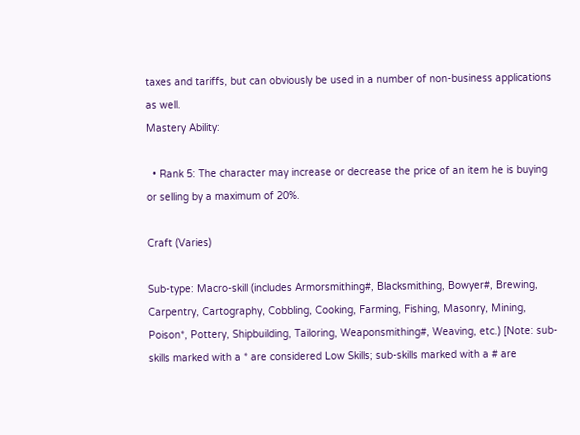taxes and tariffs, but can obviously be used in a number of non-business applications as well.
Mastery Ability:

  • Rank 5: The character may increase or decrease the price of an item he is buying or selling by a maximum of 20%.

Craft (Varies)

Sub-type: Macro-skill (includes Armorsmithing#, Blacksmithing, Bowyer#, Brewing, Carpentry, Cartography, Cobbling, Cooking, Farming, Fishing, Masonry, Mining, Poison*, Pottery, Shipbuilding, Tailoring, Weaponsmithing#, Weaving, etc.) [Note: sub-skills marked with a * are considered Low Skills; sub-skills marked with a # are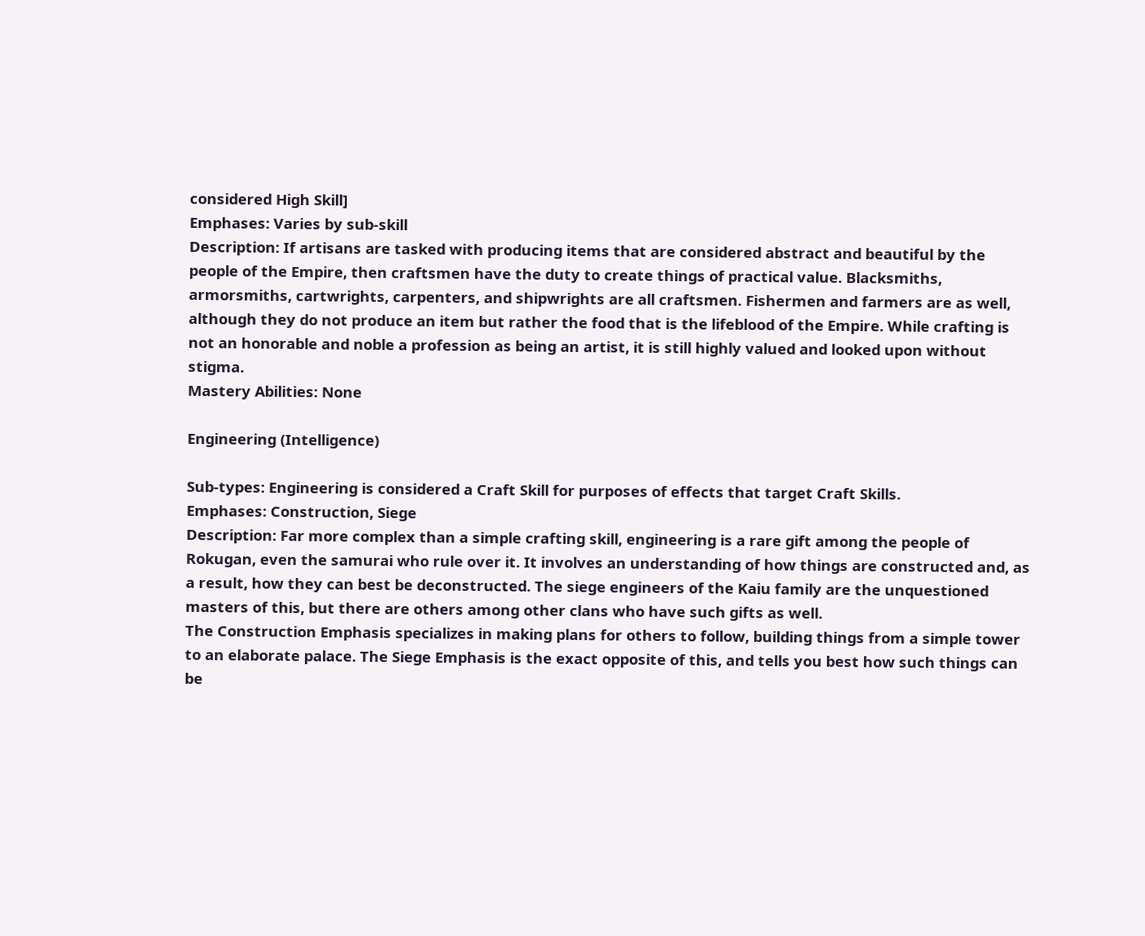considered High Skill]
Emphases: Varies by sub-skill
Description: If artisans are tasked with producing items that are considered abstract and beautiful by the people of the Empire, then craftsmen have the duty to create things of practical value. Blacksmiths, armorsmiths, cartwrights, carpenters, and shipwrights are all craftsmen. Fishermen and farmers are as well, although they do not produce an item but rather the food that is the lifeblood of the Empire. While crafting is not an honorable and noble a profession as being an artist, it is still highly valued and looked upon without stigma.
Mastery Abilities: None

Engineering (Intelligence)

Sub-types: Engineering is considered a Craft Skill for purposes of effects that target Craft Skills.
Emphases: Construction, Siege
Description: Far more complex than a simple crafting skill, engineering is a rare gift among the people of Rokugan, even the samurai who rule over it. It involves an understanding of how things are constructed and, as a result, how they can best be deconstructed. The siege engineers of the Kaiu family are the unquestioned masters of this, but there are others among other clans who have such gifts as well.
The Construction Emphasis specializes in making plans for others to follow, building things from a simple tower to an elaborate palace. The Siege Emphasis is the exact opposite of this, and tells you best how such things can be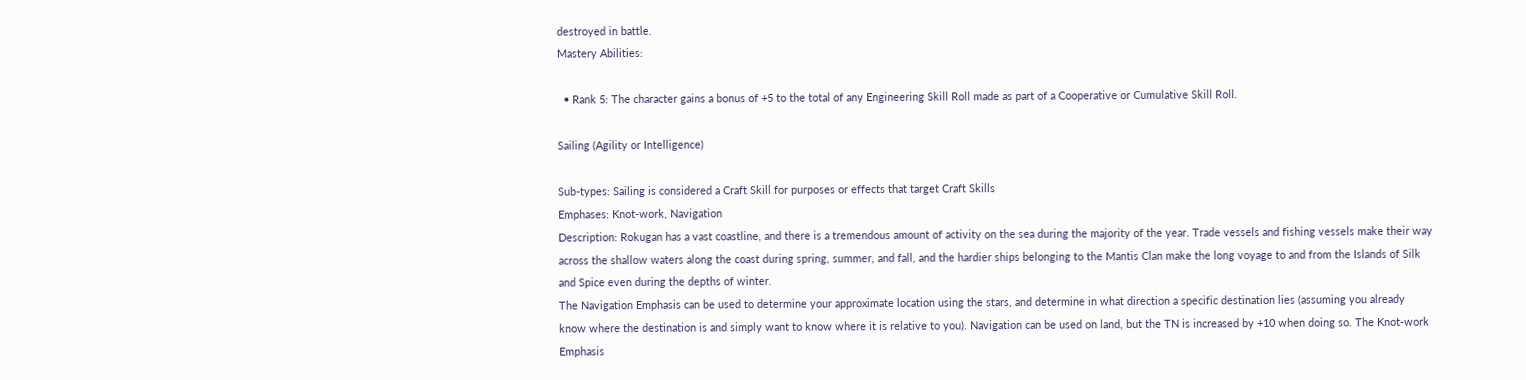destroyed in battle.
Mastery Abilities:

  • Rank 5: The character gains a bonus of +5 to the total of any Engineering Skill Roll made as part of a Cooperative or Cumulative Skill Roll.

Sailing (Agility or Intelligence)

Sub-types: Sailing is considered a Craft Skill for purposes or effects that target Craft Skills
Emphases: Knot-work, Navigation
Description: Rokugan has a vast coastline, and there is a tremendous amount of activity on the sea during the majority of the year. Trade vessels and fishing vessels make their way across the shallow waters along the coast during spring, summer, and fall, and the hardier ships belonging to the Mantis Clan make the long voyage to and from the Islands of Silk and Spice even during the depths of winter.
The Navigation Emphasis can be used to determine your approximate location using the stars, and determine in what direction a specific destination lies (assuming you already know where the destination is and simply want to know where it is relative to you). Navigation can be used on land, but the TN is increased by +10 when doing so. The Knot-work Emphasis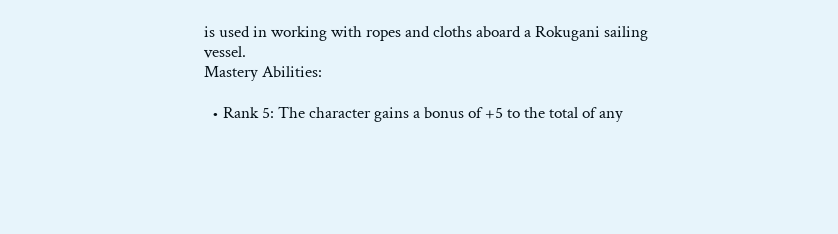is used in working with ropes and cloths aboard a Rokugani sailing vessel.
Mastery Abilities:

  • Rank 5: The character gains a bonus of +5 to the total of any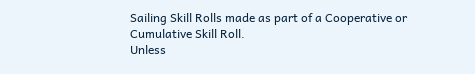Sailing Skill Rolls made as part of a Cooperative or Cumulative Skill Roll.
Unless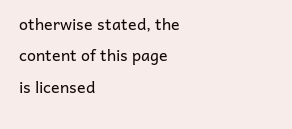otherwise stated, the content of this page is licensed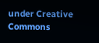under Creative Commons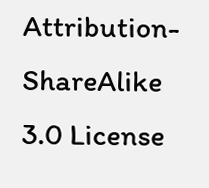Attribution-ShareAlike 3.0 License